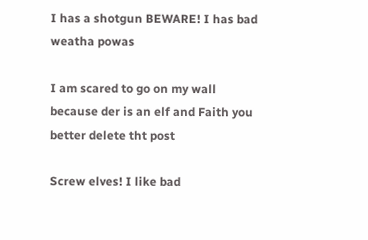I has a shotgun BEWARE! I has bad weatha powas

I am scared to go on my wall because der is an elf and Faith you better delete tht post

Screw elves! I like bad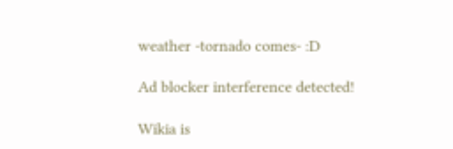weather -tornado comes- :D

Ad blocker interference detected!

Wikia is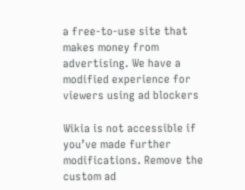a free-to-use site that makes money from advertising. We have a modified experience for viewers using ad blockers

Wikia is not accessible if you’ve made further modifications. Remove the custom ad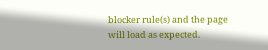blocker rule(s) and the page will load as expected.